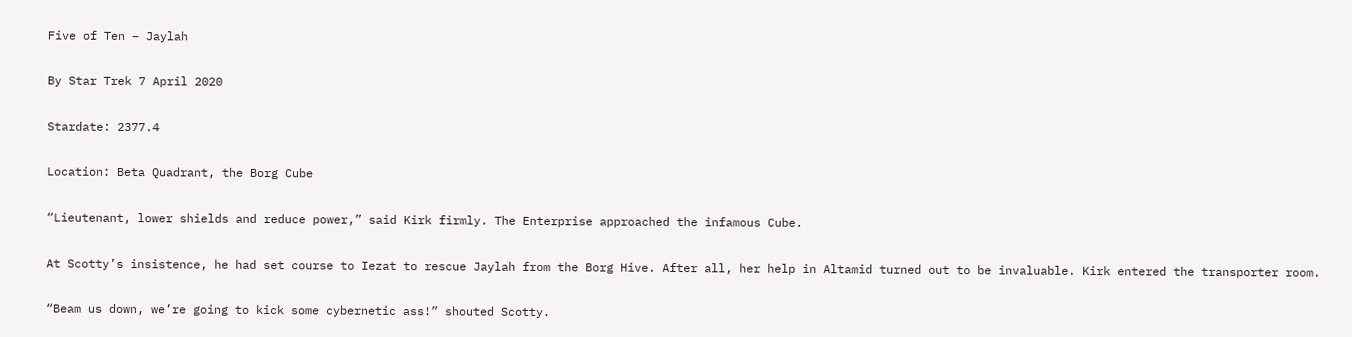Five of Ten – Jaylah

By Star Trek 7 April 2020

Stardate: 2377.4

Location: Beta Quadrant, the Borg Cube

“Lieutenant, lower shields and reduce power,” said Kirk firmly. The Enterprise approached the infamous Cube.

At Scotty’s insistence, he had set course to Iezat to rescue Jaylah from the Borg Hive. After all, her help in Altamid turned out to be invaluable. Kirk entered the transporter room.

“Beam us down, we’re going to kick some cybernetic ass!” shouted Scotty.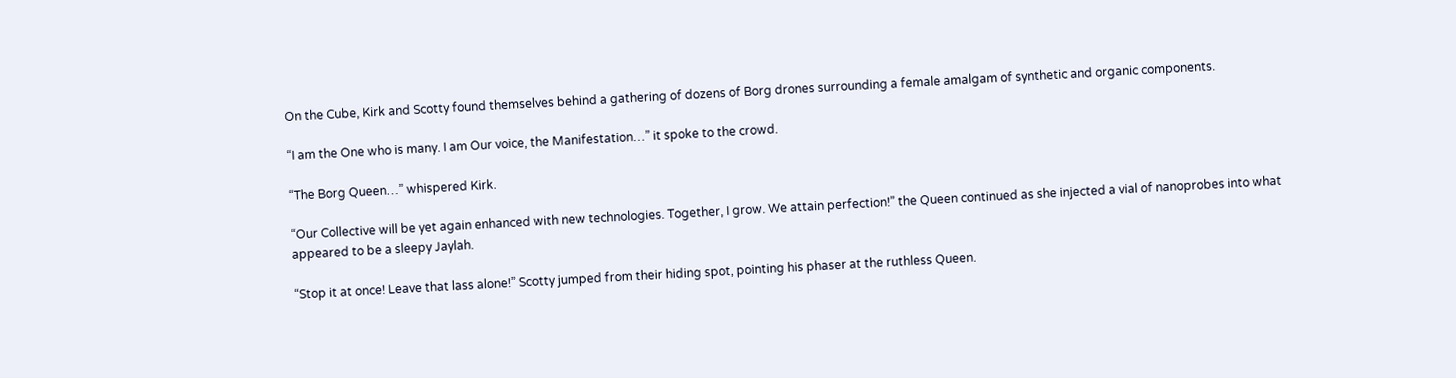On the Cube, Kirk and Scotty found themselves behind a gathering of dozens of Borg drones surrounding a female amalgam of synthetic and organic components.

“I am the One who is many. I am Our voice, the Manifestation…” it spoke to the crowd.

“The Borg Queen…” whispered Kirk.

“Our Collective will be yet again enhanced with new technologies. Together, I grow. We attain perfection!” the Queen continued as she injected a vial of nanoprobes into what appeared to be a sleepy Jaylah.

“Stop it at once! Leave that lass alone!” Scotty jumped from their hiding spot, pointing his phaser at the ruthless Queen.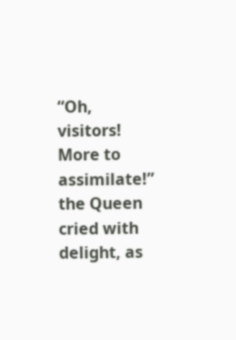“Oh, visitors! More to assimilate!” the Queen cried with delight, as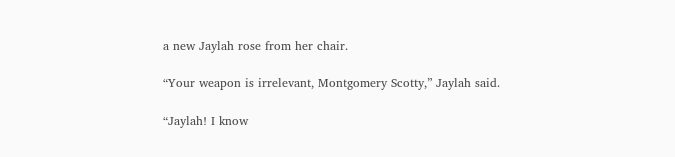a new Jaylah rose from her chair.

“Your weapon is irrelevant, Montgomery Scotty,” Jaylah said.

“Jaylah! I know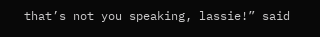that’s not you speaking, lassie!” said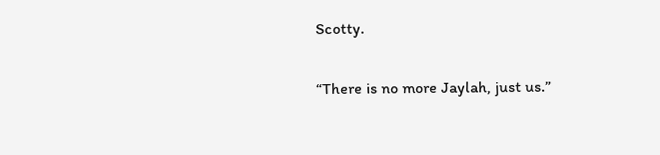Scotty.

“There is no more Jaylah, just us.”